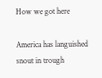How we got here

America has languished snout in trough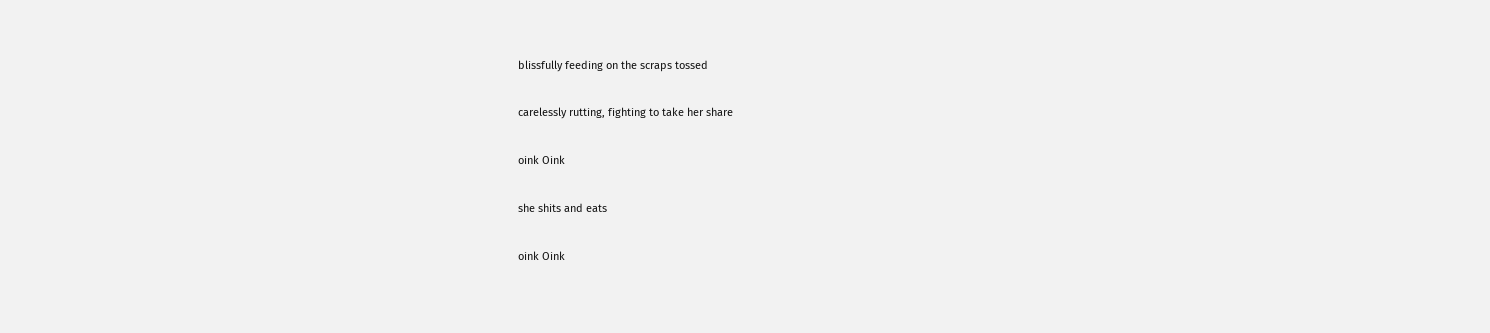blissfully feeding on the scraps tossed

carelessly rutting, fighting to take her share

oink Oink

she shits and eats

oink Oink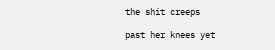the shit creeps

past her knees yet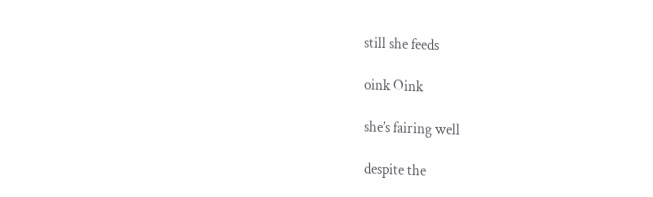still she feeds

oink Oink

she’s fairing well

despite the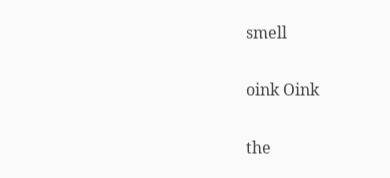smell

oink Oink

the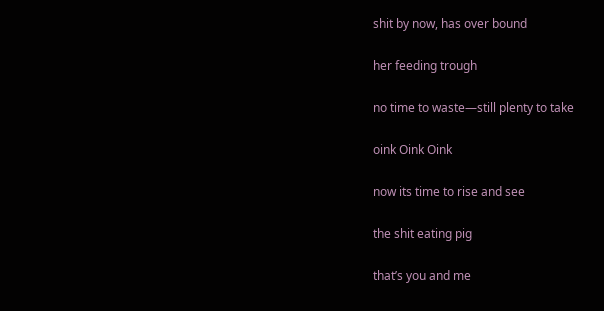shit by now, has over bound

her feeding trough

no time to waste—still plenty to take

oink Oink Oink

now its time to rise and see

the shit eating pig

that’s you and me